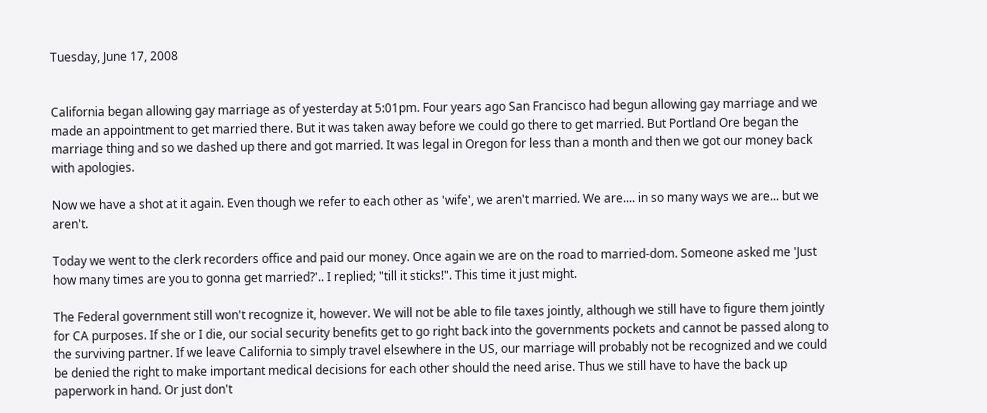Tuesday, June 17, 2008


California began allowing gay marriage as of yesterday at 5:01pm. Four years ago San Francisco had begun allowing gay marriage and we made an appointment to get married there. But it was taken away before we could go there to get married. But Portland Ore began the marriage thing and so we dashed up there and got married. It was legal in Oregon for less than a month and then we got our money back with apologies.

Now we have a shot at it again. Even though we refer to each other as 'wife', we aren't married. We are.... in so many ways we are... but we aren't.

Today we went to the clerk recorders office and paid our money. Once again we are on the road to married-dom. Someone asked me 'Just how many times are you to gonna get married?'.. I replied; "till it sticks!". This time it just might.

The Federal government still won't recognize it, however. We will not be able to file taxes jointly, although we still have to figure them jointly for CA purposes. If she or I die, our social security benefits get to go right back into the governments pockets and cannot be passed along to the surviving partner. If we leave California to simply travel elsewhere in the US, our marriage will probably not be recognized and we could be denied the right to make important medical decisions for each other should the need arise. Thus we still have to have the back up paperwork in hand. Or just don't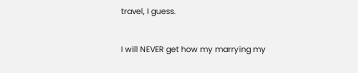travel, I guess.

I will NEVER get how my marrying my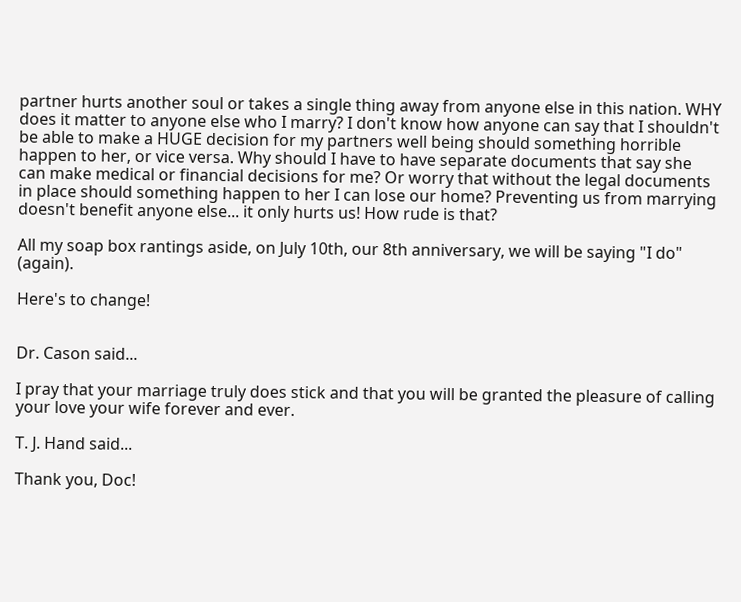partner hurts another soul or takes a single thing away from anyone else in this nation. WHY does it matter to anyone else who I marry? I don't know how anyone can say that I shouldn't be able to make a HUGE decision for my partners well being should something horrible happen to her, or vice versa. Why should I have to have separate documents that say she can make medical or financial decisions for me? Or worry that without the legal documents in place should something happen to her I can lose our home? Preventing us from marrying doesn't benefit anyone else... it only hurts us! How rude is that?

All my soap box rantings aside, on July 10th, our 8th anniversary, we will be saying "I do" (again).

Here's to change!


Dr. Cason said...

I pray that your marriage truly does stick and that you will be granted the pleasure of calling your love your wife forever and ever.

T. J. Hand said...

Thank you, Doc!